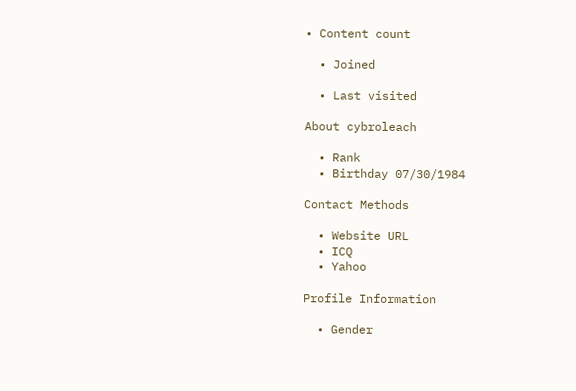• Content count

  • Joined

  • Last visited

About cybroleach

  • Rank
  • Birthday 07/30/1984

Contact Methods

  • Website URL
  • ICQ
  • Yahoo

Profile Information

  • Gender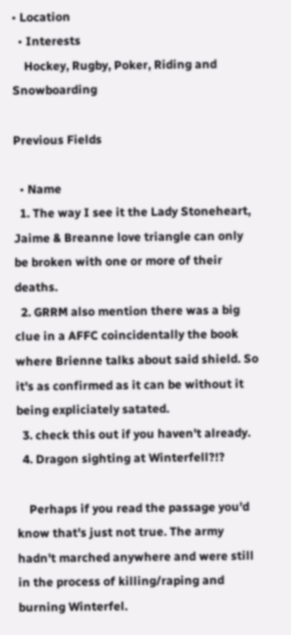• Location
  • Interests
    Hockey, Rugby, Poker, Riding and Snowboarding

Previous Fields

  • Name
  1. The way I see it the Lady Stoneheart, Jaime & Breanne love triangle can only be broken with one or more of their deaths.
  2. GRRM also mention there was a big clue in a AFFC coincidentally the book where Brienne talks about said shield. So it's as confirmed as it can be without it being expliciately satated.
  3. check this out if you haven't already.
  4. Dragon sighting at Winterfell?!?

    Perhaps if you read the passage you'd know that's just not true. The army hadn't marched anywhere and were still in the process of killing/raping and burning Winterfel.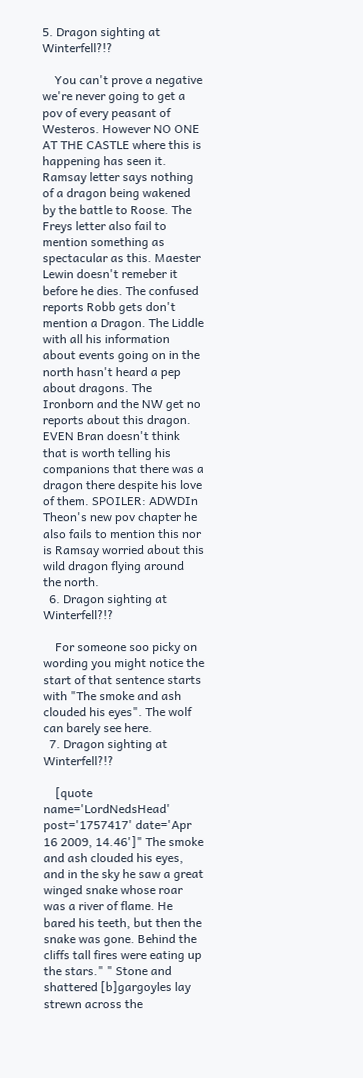5. Dragon sighting at Winterfell?!?

    You can't prove a negative we're never going to get a pov of every peasant of Westeros. However NO ONE AT THE CASTLE where this is happening has seen it. Ramsay letter says nothing of a dragon being wakened by the battle to Roose. The Freys letter also fail to mention something as spectacular as this. Maester Lewin doesn't remeber it before he dies. The confused reports Robb gets don't mention a Dragon. The Liddle with all his information about events going on in the north hasn't heard a pep about dragons. The Ironborn and the NW get no reports about this dragon. EVEN Bran doesn't think that is worth telling his companions that there was a dragon there despite his love of them. SPOILER: ADWDIn Theon's new pov chapter he also fails to mention this nor is Ramsay worried about this wild dragon flying around the north.
  6. Dragon sighting at Winterfell?!?

    For someone soo picky on wording you might notice the start of that sentence starts with "The smoke and ash clouded his eyes". The wolf can barely see here.
  7. Dragon sighting at Winterfell?!?

    [quote name='LordNedsHead' post='1757417' date='Apr 16 2009, 14.46']" The smoke and ash clouded his eyes, and in the sky he saw a great winged snake whose roar was a river of flame. He bared his teeth, but then the snake was gone. Behind the cliffs tall fires were eating up the stars." " Stone and shattered [b]gargoyles lay strewn across the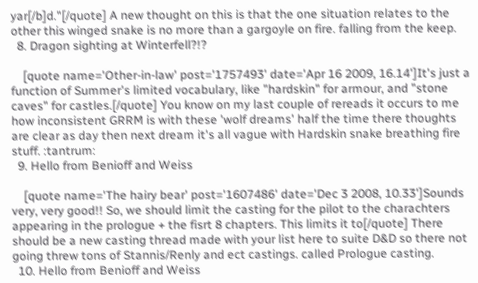yar[/b]d."[/quote] A new thought on this is that the one situation relates to the other this winged snake is no more than a gargoyle on fire. falling from the keep.
  8. Dragon sighting at Winterfell?!?

    [quote name='Other-in-law' post='1757493' date='Apr 16 2009, 16.14']It's just a function of Summer's limited vocabulary, like "hardskin" for armour, and "stone caves" for castles.[/quote] You know on my last couple of rereads it occurs to me how inconsistent GRRM is with these 'wolf dreams' half the time there thoughts are clear as day then next dream it's all vague with Hardskin snake breathing fire stuff. :tantrum:
  9. Hello from Benioff and Weiss

    [quote name='The hairy bear' post='1607486' date='Dec 3 2008, 10.33']Sounds very, very good!! So, we should limit the casting for the pilot to the charachters appearing in the prologue + the fisrt 8 chapters. This limits it to[/quote] There should be a new casting thread made with your list here to suite D&D so there not going threw tons of Stannis/Renly and ect castings. called Prologue casting.
  10. Hello from Benioff and Weiss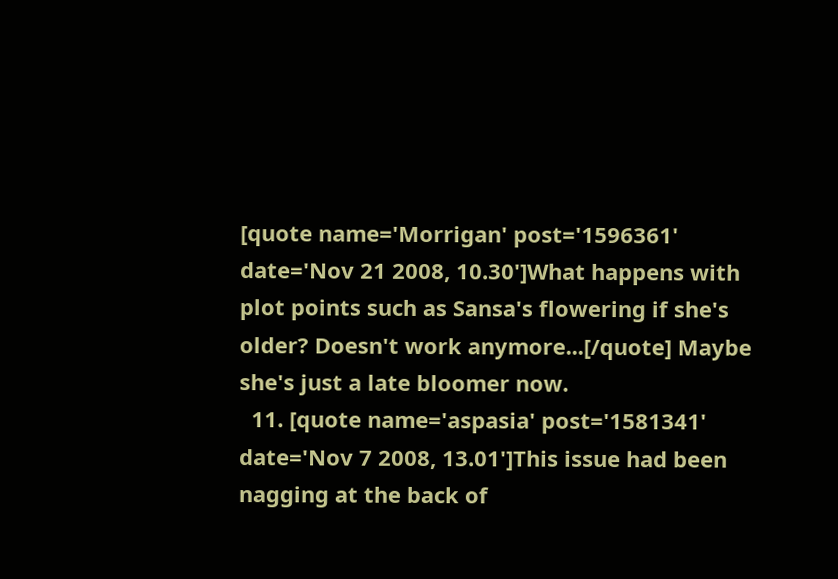[quote name='Morrigan' post='1596361' date='Nov 21 2008, 10.30']What happens with plot points such as Sansa's flowering if she's older? Doesn't work anymore...[/quote] Maybe she's just a late bloomer now.
  11. [quote name='aspasia' post='1581341' date='Nov 7 2008, 13.01']This issue had been nagging at the back of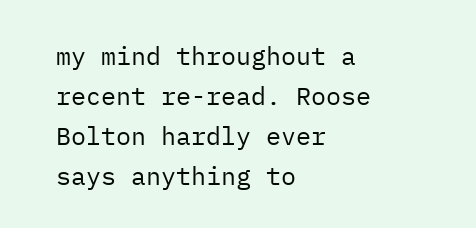my mind throughout a recent re-read. Roose Bolton hardly ever says anything to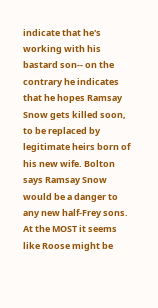indicate that he's working with his bastard son-- on the contrary he indicates that he hopes Ramsay Snow gets killed soon, to be replaced by legitimate heirs born of his new wife. Bolton says Ramsay Snow would be a danger to any new half-Frey sons. At the MOST it seems like Roose might be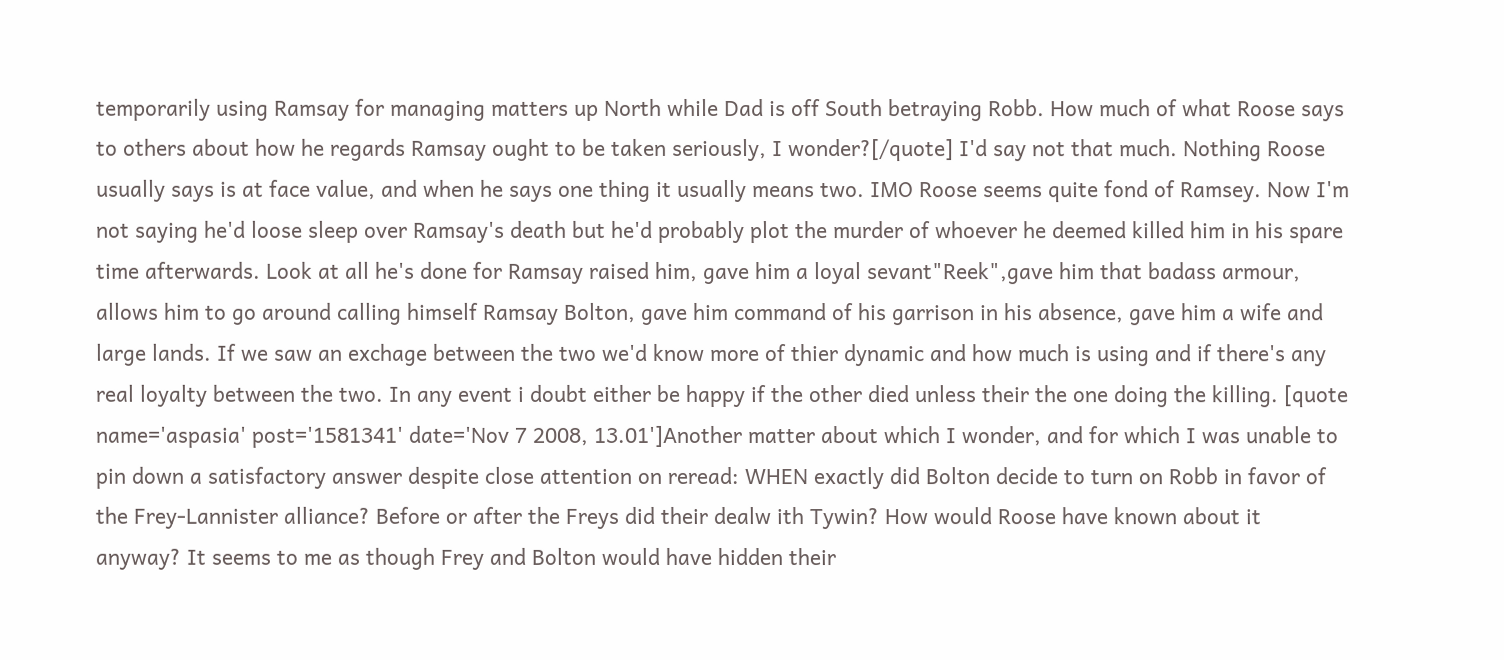temporarily using Ramsay for managing matters up North while Dad is off South betraying Robb. How much of what Roose says to others about how he regards Ramsay ought to be taken seriously, I wonder?[/quote] I'd say not that much. Nothing Roose usually says is at face value, and when he says one thing it usually means two. IMO Roose seems quite fond of Ramsey. Now I'm not saying he'd loose sleep over Ramsay's death but he'd probably plot the murder of whoever he deemed killed him in his spare time afterwards. Look at all he's done for Ramsay raised him, gave him a loyal sevant"Reek",gave him that badass armour, allows him to go around calling himself Ramsay Bolton, gave him command of his garrison in his absence, gave him a wife and large lands. If we saw an exchage between the two we'd know more of thier dynamic and how much is using and if there's any real loyalty between the two. In any event i doubt either be happy if the other died unless their the one doing the killing. [quote name='aspasia' post='1581341' date='Nov 7 2008, 13.01']Another matter about which I wonder, and for which I was unable to pin down a satisfactory answer despite close attention on reread: WHEN exactly did Bolton decide to turn on Robb in favor of the Frey-Lannister alliance? Before or after the Freys did their dealw ith Tywin? How would Roose have known about it anyway? It seems to me as though Frey and Bolton would have hidden their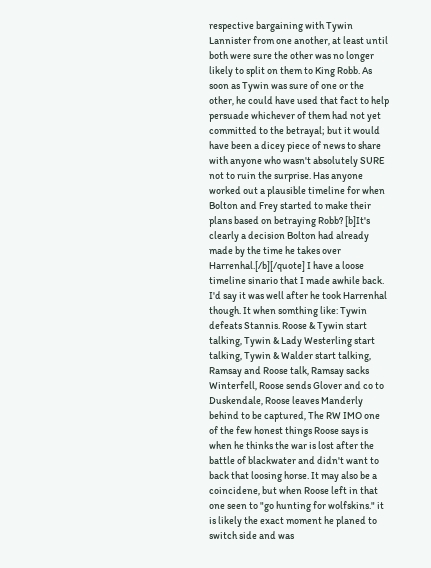respective bargaining with Tywin Lannister from one another, at least until both were sure the other was no longer likely to split on them to King Robb. As soon as Tywin was sure of one or the other, he could have used that fact to help persuade whichever of them had not yet committed to the betrayal; but it would have been a dicey piece of news to share with anyone who wasn't absolutely SURE not to ruin the surprise. Has anyone worked out a plausible timeline for when Bolton and Frey started to make their plans based on betraying Robb? [b]It's clearly a decision Bolton had already made by the time he takes over Harrenhal.[/b][/quote] I have a loose timeline sinario that I made awhile back. I'd say it was well after he took Harrenhal though. It when somthing like: Tywin defeats Stannis. Roose & Tywin start talking, Tywin & Lady Westerling start talking, Tywin & Walder start talking, Ramsay and Roose talk, Ramsay sacks Winterfell, Roose sends Glover and co to Duskendale, Roose leaves Manderly behind to be captured, The RW IMO one of the few honest things Roose says is when he thinks the war is lost after the battle of blackwater and didn't want to back that loosing horse. It may also be a coincidene, but when Roose left in that one seen to "go hunting for wolfskins." it is likely the exact moment he planed to switch side and was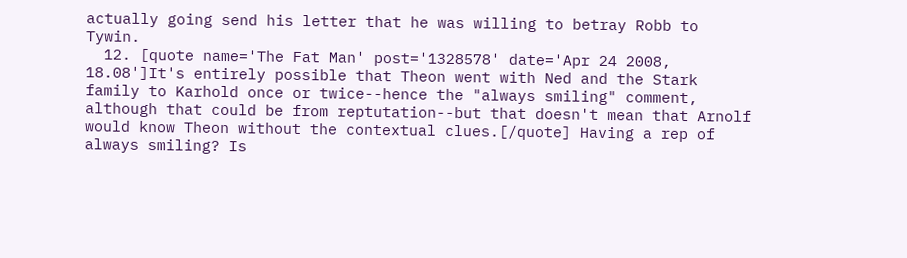actually going send his letter that he was willing to betray Robb to Tywin.
  12. [quote name='The Fat Man' post='1328578' date='Apr 24 2008, 18.08']It's entirely possible that Theon went with Ned and the Stark family to Karhold once or twice--hence the "always smiling" comment, although that could be from reptutation--but that doesn't mean that Arnolf would know Theon without the contextual clues.[/quote] Having a rep of always smiling? Is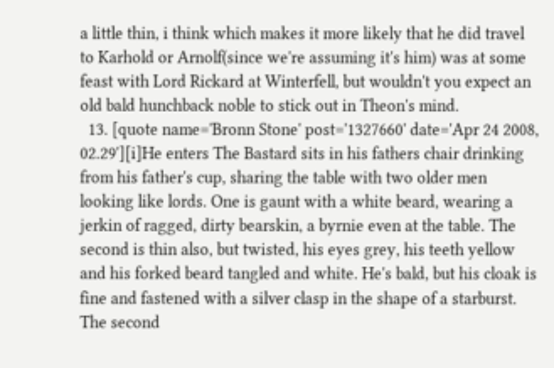a little thin, i think which makes it more likely that he did travel to Karhold or Arnolf(since we're assuming it's him) was at some feast with Lord Rickard at Winterfell, but wouldn't you expect an old bald hunchback noble to stick out in Theon's mind.
  13. [quote name='Bronn Stone' post='1327660' date='Apr 24 2008, 02.29'][i]He enters The Bastard sits in his fathers chair drinking from his father's cup, sharing the table with two older men looking like lords. One is gaunt with a white beard, wearing a jerkin of ragged, dirty bearskin, a byrnie even at the table. The second is thin also, but twisted, his eyes grey, his teeth yellow and his forked beard tangled and white. He's bald, but his cloak is fine and fastened with a silver clasp in the shape of a starburst. The second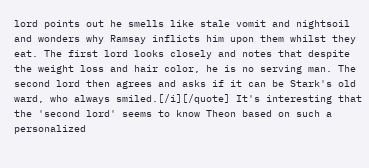lord points out he smells like stale vomit and nightsoil and wonders why Ramsay inflicts him upon them whilst they eat. The first lord looks closely and notes that despite the weight loss and hair color, he is no serving man. The second lord then agrees and asks if it can be Stark's old ward, who always smiled.[/i][/quote] It's interesting that the 'second lord' seems to know Theon based on such a personalized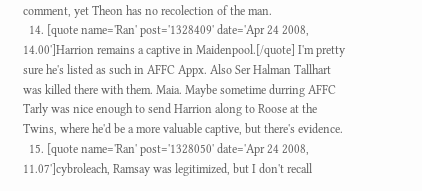comment, yet Theon has no recolection of the man.
  14. [quote name='Ran' post='1328409' date='Apr 24 2008, 14.00']Harrion remains a captive in Maidenpool.[/quote] I'm pretty sure he's listed as such in AFFC Appx. Also Ser Halman Tallhart was killed there with them. Maia. Maybe sometime durring AFFC Tarly was nice enough to send Harrion along to Roose at the Twins, where he'd be a more valuable captive, but there's evidence.
  15. [quote name='Ran' post='1328050' date='Apr 24 2008, 11.07']cybroleach, Ramsay was legitimized, but I don't recall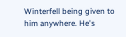Winterfell being given to him anywhere. He's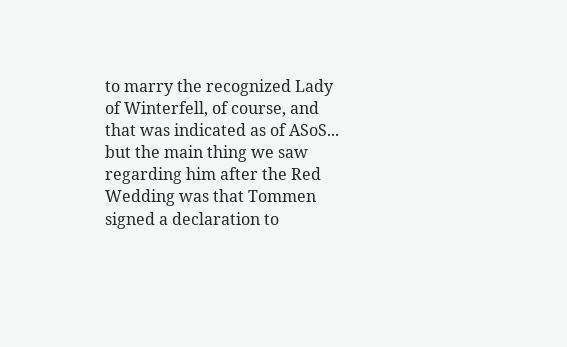to marry the recognized Lady of Winterfell, of course, and that was indicated as of ASoS... but the main thing we saw regarding him after the Red Wedding was that Tommen signed a declaration to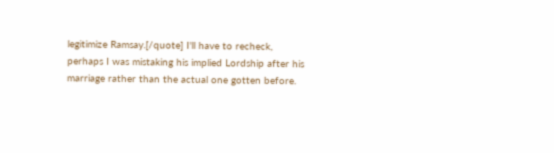legitimize Ramsay.[/quote] I'll have to recheck, perhaps I was mistaking his implied Lordship after his marriage rather than the actual one gotten before.